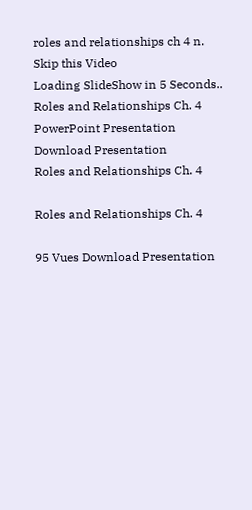roles and relationships ch 4 n.
Skip this Video
Loading SlideShow in 5 Seconds..
Roles and Relationships Ch. 4 PowerPoint Presentation
Download Presentation
Roles and Relationships Ch. 4

Roles and Relationships Ch. 4

95 Vues Download Presentation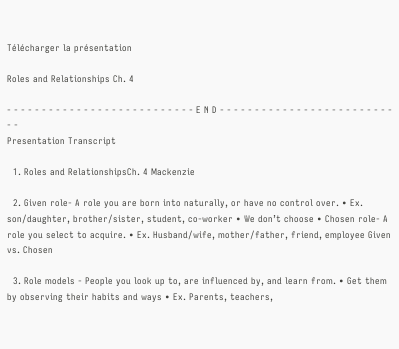Télécharger la présentation

Roles and Relationships Ch. 4

- - - - - - - - - - - - - - - - - - - - - - - - - - - E N D - - - - - - - - - - - - - - - - - - - - - - - - - - -
Presentation Transcript

  1. Roles and RelationshipsCh. 4 Mackenzie

  2. Given role- A role you are born into naturally, or have no control over. • Ex. son/daughter, brother/sister, student, co-worker • We don’t choose • Chosen role- A role you select to acquire. • Ex. Husband/wife, mother/father, friend, employee Given vs. Chosen

  3. Role models - People you look up to, are influenced by, and learn from. • Get them by observing their habits and ways • Ex. Parents, teachers,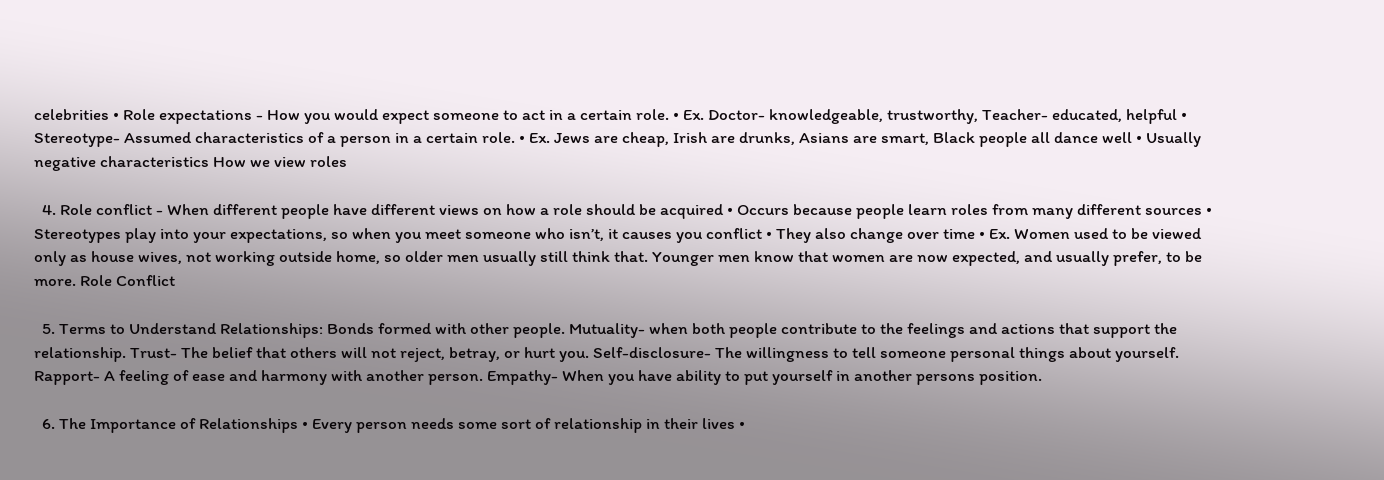celebrities • Role expectations - How you would expect someone to act in a certain role. • Ex. Doctor- knowledgeable, trustworthy, Teacher- educated, helpful • Stereotype- Assumed characteristics of a person in a certain role. • Ex. Jews are cheap, Irish are drunks, Asians are smart, Black people all dance well • Usually negative characteristics How we view roles

  4. Role conflict - When different people have different views on how a role should be acquired • Occurs because people learn roles from many different sources • Stereotypes play into your expectations, so when you meet someone who isn’t, it causes you conflict • They also change over time • Ex. Women used to be viewed only as house wives, not working outside home, so older men usually still think that. Younger men know that women are now expected, and usually prefer, to be more. Role Conflict

  5. Terms to Understand Relationships: Bonds formed with other people. Mutuality- when both people contribute to the feelings and actions that support the relationship. Trust- The belief that others will not reject, betray, or hurt you. Self-disclosure- The willingness to tell someone personal things about yourself. Rapport- A feeling of ease and harmony with another person. Empathy- When you have ability to put yourself in another persons position.

  6. The Importance of Relationships • Every person needs some sort of relationship in their lives •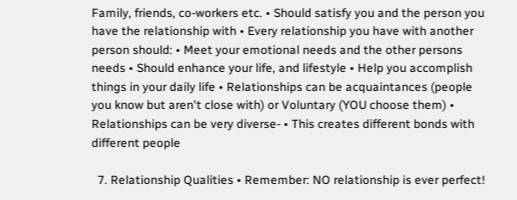Family, friends, co-workers etc. • Should satisfy you and the person you have the relationship with • Every relationship you have with another person should: • Meet your emotional needs and the other persons needs • Should enhance your life, and lifestyle • Help you accomplish things in your daily life • Relationships can be acquaintances (people you know but aren't close with) or Voluntary (YOU choose them) • Relationships can be very diverse- • This creates different bonds with different people

  7. Relationship Qualities • Remember: NO relationship is ever perfect!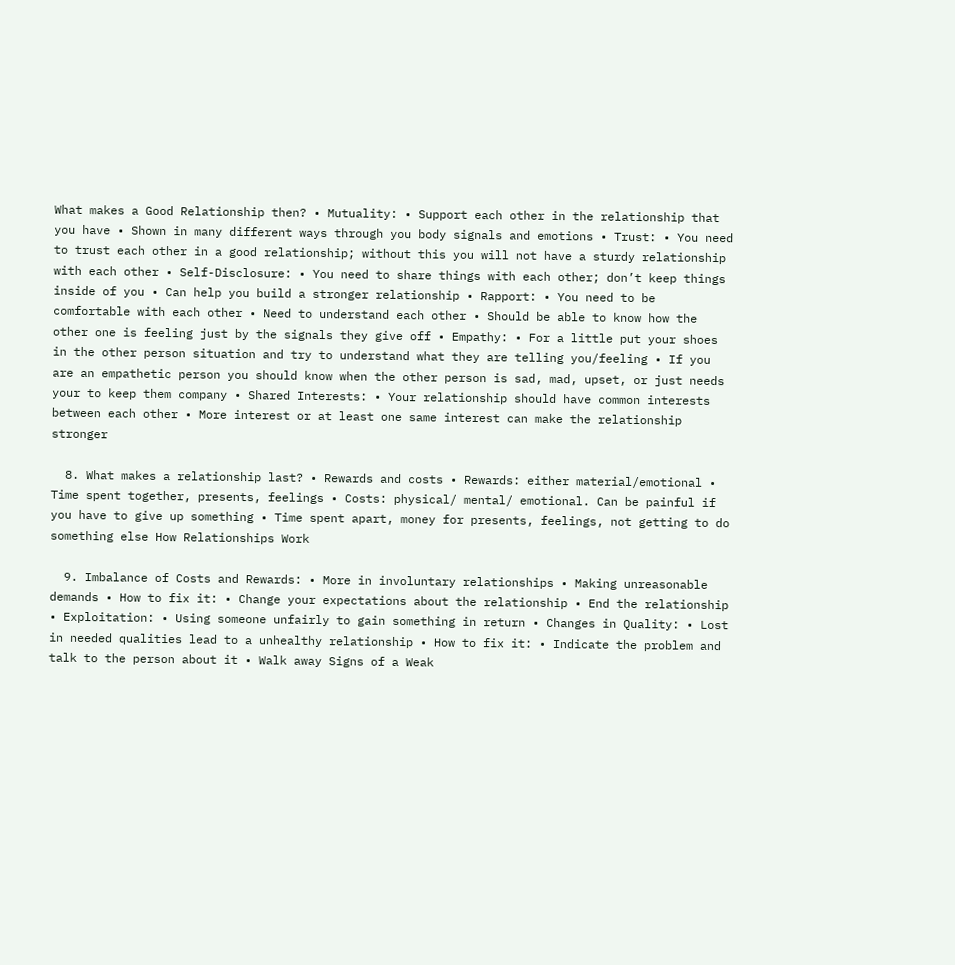What makes a Good Relationship then? • Mutuality: • Support each other in the relationship that you have • Shown in many different ways through you body signals and emotions • Trust: • You need to trust each other in a good relationship; without this you will not have a sturdy relationship with each other • Self-Disclosure: • You need to share things with each other; don’t keep things inside of you • Can help you build a stronger relationship • Rapport: • You need to be comfortable with each other • Need to understand each other • Should be able to know how the other one is feeling just by the signals they give off • Empathy: • For a little put your shoes in the other person situation and try to understand what they are telling you/feeling • If you are an empathetic person you should know when the other person is sad, mad, upset, or just needs your to keep them company • Shared Interests: • Your relationship should have common interests between each other • More interest or at least one same interest can make the relationship stronger

  8. What makes a relationship last? • Rewards and costs • Rewards: either material/emotional • Time spent together, presents, feelings • Costs: physical/ mental/ emotional. Can be painful if you have to give up something • Time spent apart, money for presents, feelings, not getting to do something else How Relationships Work

  9. Imbalance of Costs and Rewards: • More in involuntary relationships • Making unreasonable demands • How to fix it: • Change your expectations about the relationship • End the relationship • Exploitation: • Using someone unfairly to gain something in return • Changes in Quality: • Lost in needed qualities lead to a unhealthy relationship • How to fix it: • Indicate the problem and talk to the person about it • Walk away Signs of a Weak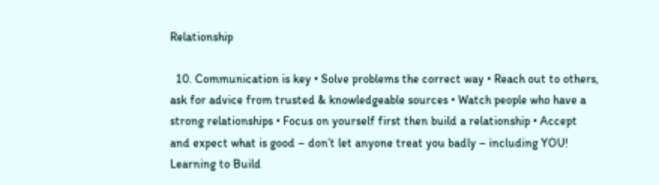Relationship

  10. Communication is key • Solve problems the correct way • Reach out to others, ask for advice from trusted & knowledgeable sources • Watch people who have a strong relationships • Focus on yourself first then build a relationship • Accept and expect what is good – don’t let anyone treat you badly – including YOU! Learning to Build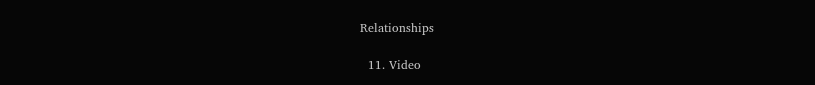Relationships

  11. Video